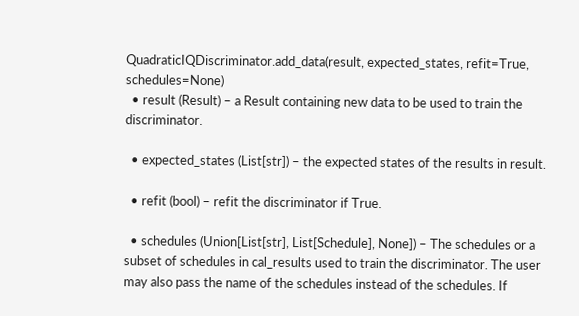QuadraticIQDiscriminator.add_data(result, expected_states, refit=True, schedules=None)
  • result (Result) – a Result containing new data to be used to train the discriminator.

  • expected_states (List[str]) – the expected states of the results in result.

  • refit (bool) – refit the discriminator if True.

  • schedules (Union[List[str], List[Schedule], None]) – The schedules or a subset of schedules in cal_results used to train the discriminator. The user may also pass the name of the schedules instead of the schedules. If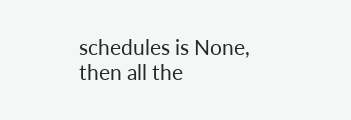schedules is None, then all the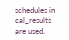schedules in cal_results are used.